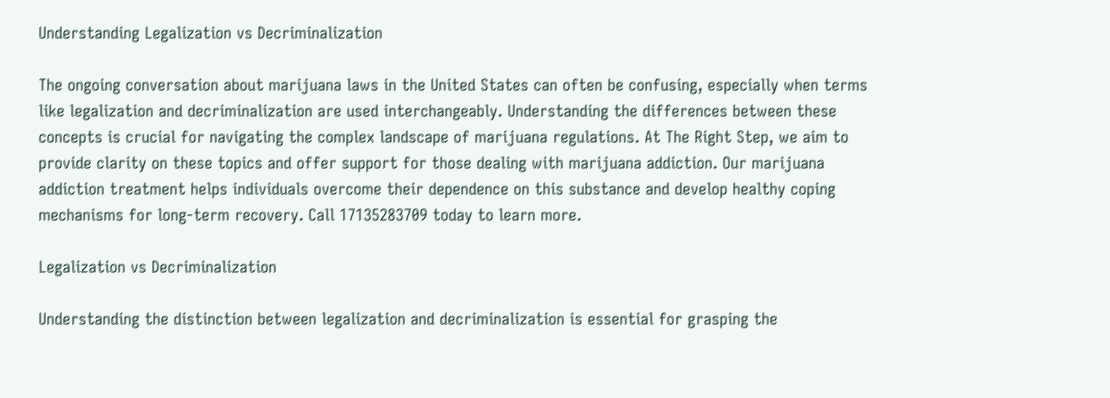Understanding Legalization vs Decriminalization

The ongoing conversation about marijuana laws in the United States can often be confusing, especially when terms like legalization and decriminalization are used interchangeably. Understanding the differences between these concepts is crucial for navigating the complex landscape of marijuana regulations. At The Right Step, we aim to provide clarity on these topics and offer support for those dealing with marijuana addiction. Our marijuana addiction treatment helps individuals overcome their dependence on this substance and develop healthy coping mechanisms for long-term recovery. Call 17135283709 today to learn more.

Legalization vs Decriminalization

Understanding the distinction between legalization and decriminalization is essential for grasping the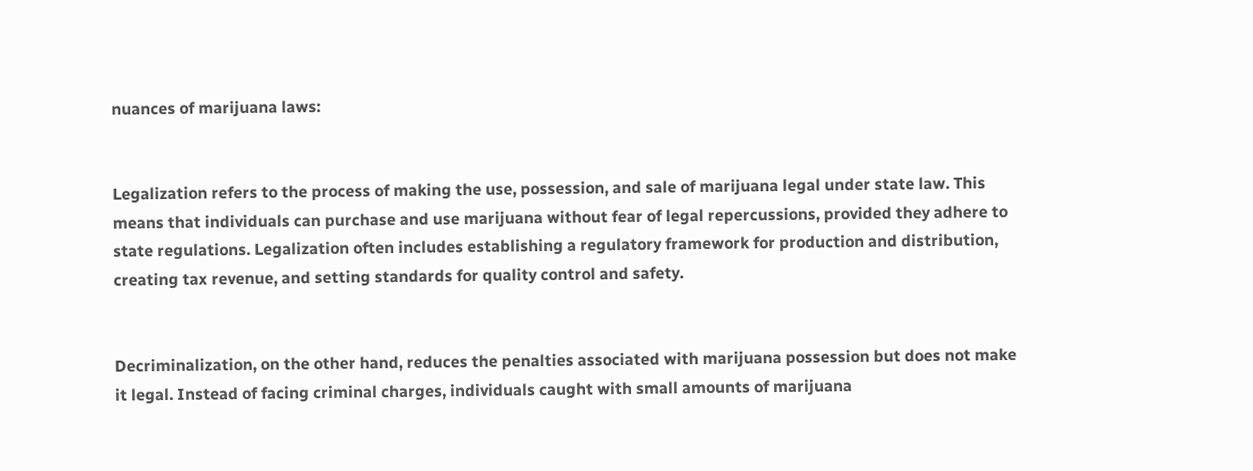nuances of marijuana laws:


Legalization refers to the process of making the use, possession, and sale of marijuana legal under state law. This means that individuals can purchase and use marijuana without fear of legal repercussions, provided they adhere to state regulations. Legalization often includes establishing a regulatory framework for production and distribution, creating tax revenue, and setting standards for quality control and safety.


Decriminalization, on the other hand, reduces the penalties associated with marijuana possession but does not make it legal. Instead of facing criminal charges, individuals caught with small amounts of marijuana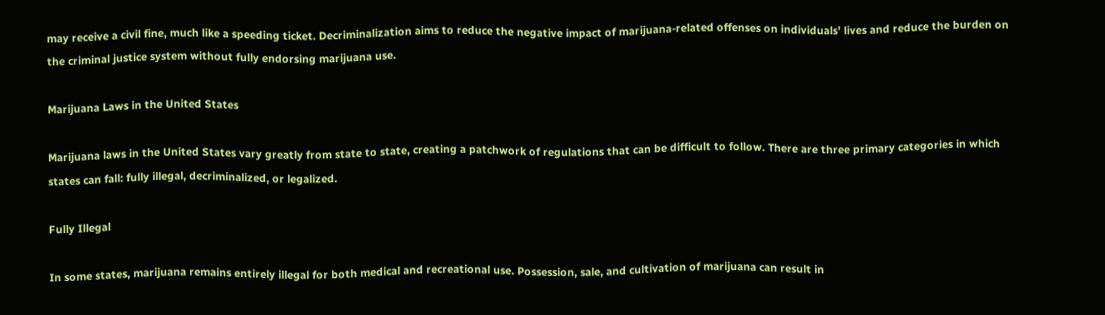may receive a civil fine, much like a speeding ticket. Decriminalization aims to reduce the negative impact of marijuana-related offenses on individuals’ lives and reduce the burden on the criminal justice system without fully endorsing marijuana use.

Marijuana Laws in the United States

Marijuana laws in the United States vary greatly from state to state, creating a patchwork of regulations that can be difficult to follow. There are three primary categories in which states can fall: fully illegal, decriminalized, or legalized.

Fully Illegal

In some states, marijuana remains entirely illegal for both medical and recreational use. Possession, sale, and cultivation of marijuana can result in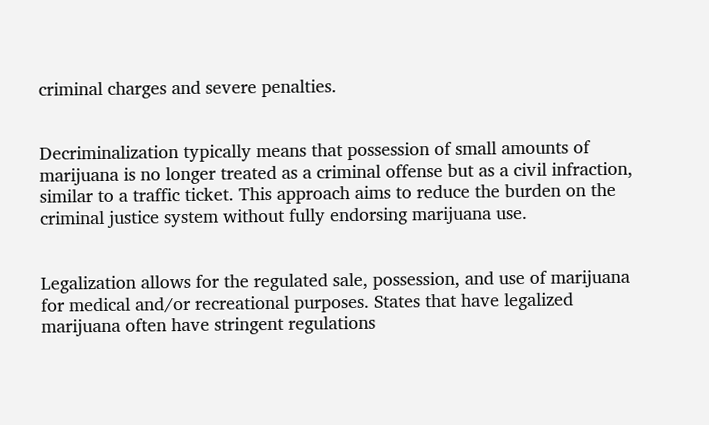criminal charges and severe penalties.


Decriminalization typically means that possession of small amounts of marijuana is no longer treated as a criminal offense but as a civil infraction, similar to a traffic ticket. This approach aims to reduce the burden on the criminal justice system without fully endorsing marijuana use.


Legalization allows for the regulated sale, possession, and use of marijuana for medical and/or recreational purposes. States that have legalized marijuana often have stringent regulations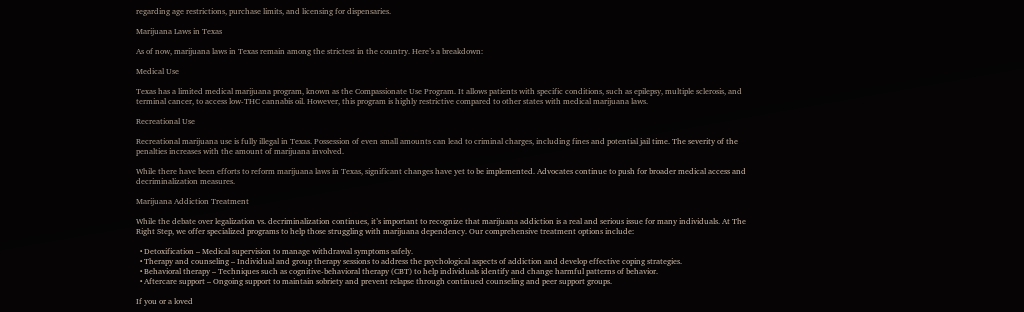regarding age restrictions, purchase limits, and licensing for dispensaries.

Marijuana Laws in Texas

As of now, marijuana laws in Texas remain among the strictest in the country. Here’s a breakdown:

Medical Use

Texas has a limited medical marijuana program, known as the Compassionate Use Program. It allows patients with specific conditions, such as epilepsy, multiple sclerosis, and terminal cancer, to access low-THC cannabis oil. However, this program is highly restrictive compared to other states with medical marijuana laws.

Recreational Use

Recreational marijuana use is fully illegal in Texas. Possession of even small amounts can lead to criminal charges, including fines and potential jail time. The severity of the penalties increases with the amount of marijuana involved.

While there have been efforts to reform marijuana laws in Texas, significant changes have yet to be implemented. Advocates continue to push for broader medical access and decriminalization measures.

Marijuana Addiction Treatment

While the debate over legalization vs. decriminalization continues, it’s important to recognize that marijuana addiction is a real and serious issue for many individuals. At The Right Step, we offer specialized programs to help those struggling with marijuana dependency. Our comprehensive treatment options include:

  • Detoxification – Medical supervision to manage withdrawal symptoms safely.
  • Therapy and counseling – Individual and group therapy sessions to address the psychological aspects of addiction and develop effective coping strategies.
  • Behavioral therapy – Techniques such as cognitive-behavioral therapy (CBT) to help individuals identify and change harmful patterns of behavior.
  • Aftercare support – Ongoing support to maintain sobriety and prevent relapse through continued counseling and peer support groups.

If you or a loved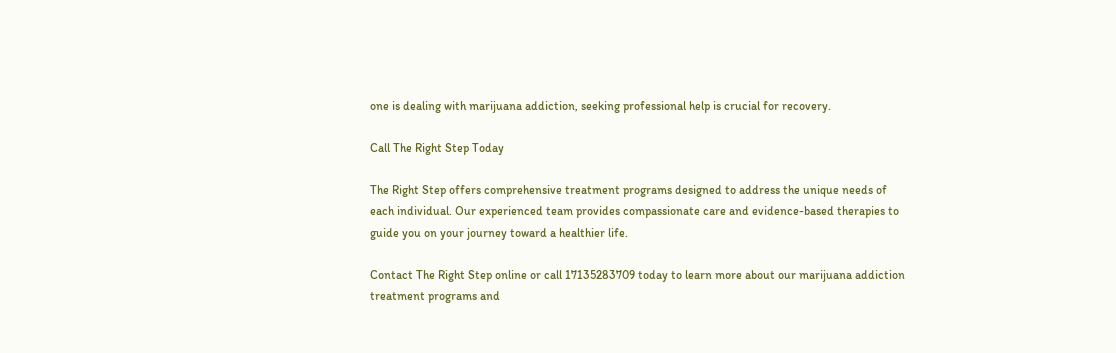one is dealing with marijuana addiction, seeking professional help is crucial for recovery.

Call The Right Step Today

The Right Step offers comprehensive treatment programs designed to address the unique needs of each individual. Our experienced team provides compassionate care and evidence-based therapies to guide you on your journey toward a healthier life.

Contact The Right Step online or call 17135283709 today to learn more about our marijuana addiction treatment programs and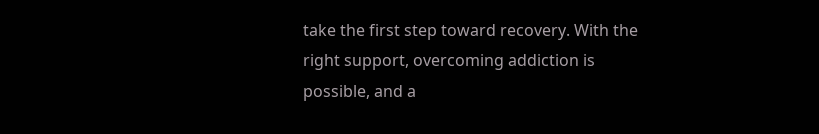take the first step toward recovery. With the right support, overcoming addiction is possible, and a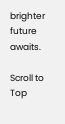brighter future awaits.

Scroll to Top